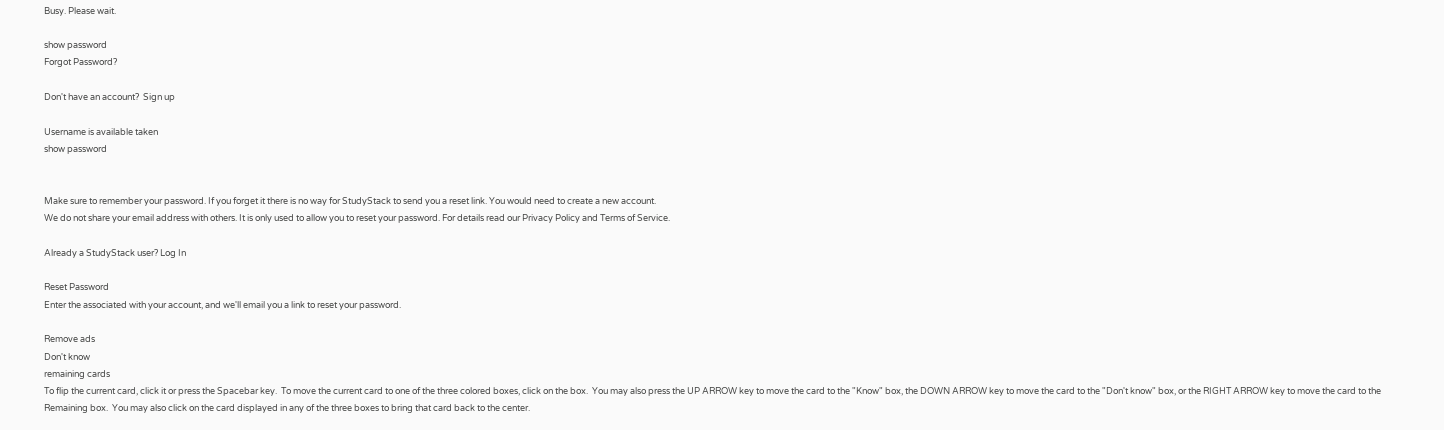Busy. Please wait.

show password
Forgot Password?

Don't have an account?  Sign up

Username is available taken
show password


Make sure to remember your password. If you forget it there is no way for StudyStack to send you a reset link. You would need to create a new account.
We do not share your email address with others. It is only used to allow you to reset your password. For details read our Privacy Policy and Terms of Service.

Already a StudyStack user? Log In

Reset Password
Enter the associated with your account, and we'll email you a link to reset your password.

Remove ads
Don't know
remaining cards
To flip the current card, click it or press the Spacebar key.  To move the current card to one of the three colored boxes, click on the box.  You may also press the UP ARROW key to move the card to the "Know" box, the DOWN ARROW key to move the card to the "Don't know" box, or the RIGHT ARROW key to move the card to the Remaining box.  You may also click on the card displayed in any of the three boxes to bring that card back to the center.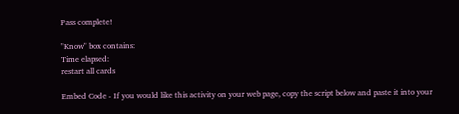Pass complete!

"Know" box contains:
Time elapsed:
restart all cards

Embed Code - If you would like this activity on your web page, copy the script below and paste it into your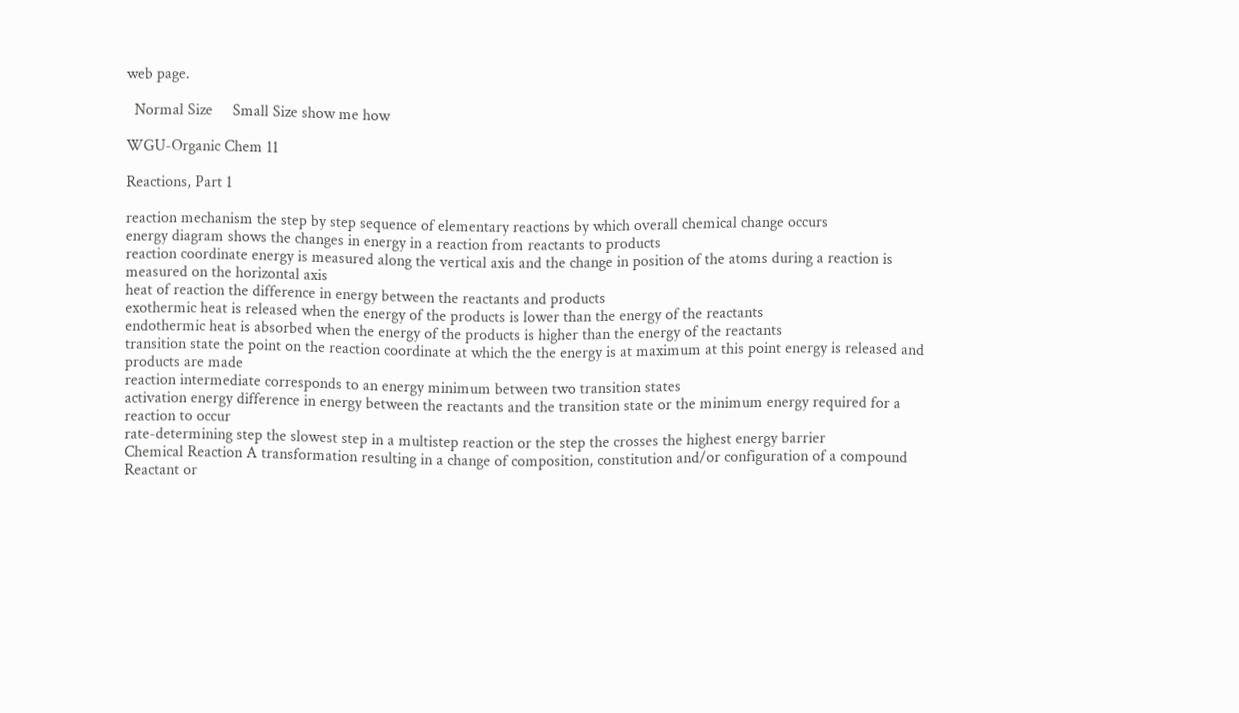web page.

  Normal Size     Small Size show me how

WGU-Organic Chem 11

Reactions, Part 1

reaction mechanism the step by step sequence of elementary reactions by which overall chemical change occurs
energy diagram shows the changes in energy in a reaction from reactants to products
reaction coordinate energy is measured along the vertical axis and the change in position of the atoms during a reaction is measured on the horizontal axis
heat of reaction the difference in energy between the reactants and products
exothermic heat is released when the energy of the products is lower than the energy of the reactants
endothermic heat is absorbed when the energy of the products is higher than the energy of the reactants
transition state the point on the reaction coordinate at which the the energy is at maximum at this point energy is released and products are made
reaction intermediate corresponds to an energy minimum between two transition states
activation energy difference in energy between the reactants and the transition state or the minimum energy required for a reaction to occur
rate-determining step the slowest step in a multistep reaction or the step the crosses the highest energy barrier
Chemical Reaction A transformation resulting in a change of composition, constitution and/or configuration of a compound
Reactant or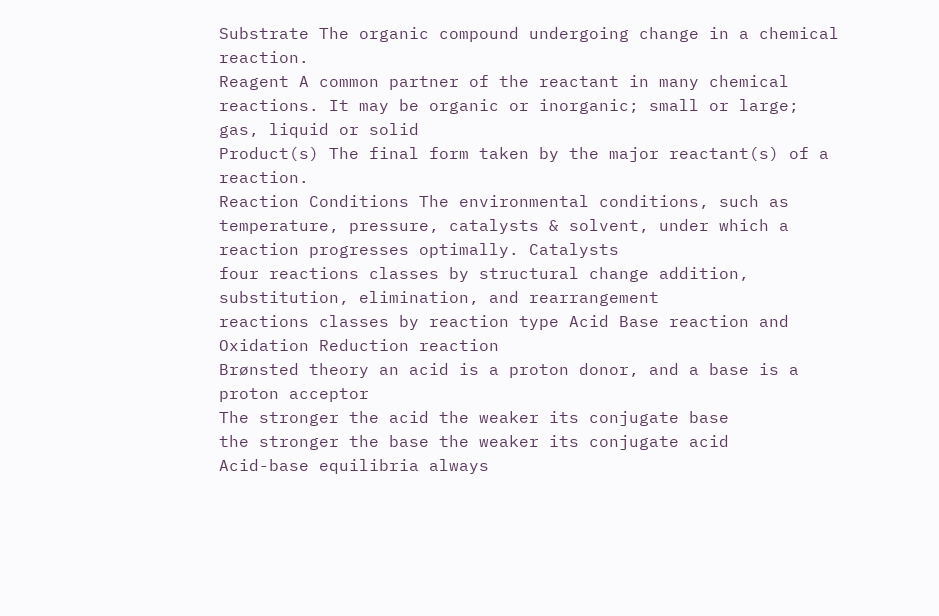Substrate The organic compound undergoing change in a chemical reaction.
Reagent A common partner of the reactant in many chemical reactions. It may be organic or inorganic; small or large; gas, liquid or solid
Product(s) The final form taken by the major reactant(s) of a reaction.
Reaction Conditions The environmental conditions, such as temperature, pressure, catalysts & solvent, under which a reaction progresses optimally. Catalysts
four reactions classes by structural change addition, substitution, elimination, and rearrangement
reactions classes by reaction type Acid Base reaction and Oxidation Reduction reaction
Brønsted theory an acid is a proton donor, and a base is a proton acceptor
The stronger the acid the weaker its conjugate base
the stronger the base the weaker its conjugate acid
Acid-base equilibria always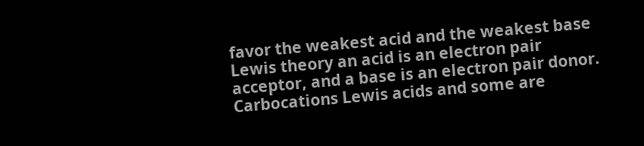favor the weakest acid and the weakest base
Lewis theory an acid is an electron pair acceptor, and a base is an electron pair donor.
Carbocations Lewis acids and some are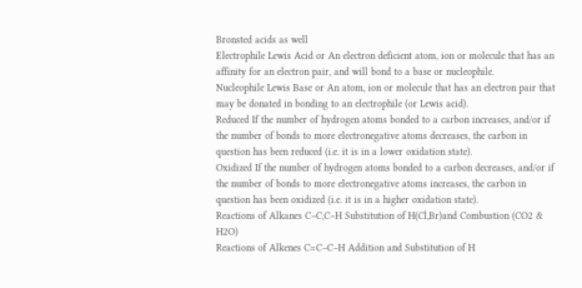Bronsted acids as well
Electrophile Lewis Acid or An electron deficient atom, ion or molecule that has an affinity for an electron pair, and will bond to a base or nucleophile.
Nucleophile Lewis Base or An atom, ion or molecule that has an electron pair that may be donated in bonding to an electrophile (or Lewis acid).
Reduced If the number of hydrogen atoms bonded to a carbon increases, and/or if the number of bonds to more electronegative atoms decreases, the carbon in question has been reduced (i.e. it is in a lower oxidation state).
Oxidized If the number of hydrogen atoms bonded to a carbon decreases, and/or if the number of bonds to more electronegative atoms increases, the carbon in question has been oxidized (i.e. it is in a higher oxidation state).
Reactions of Alkanes C–C,C–H Substitution of H(Cl,Br)and Combustion (CO2 & H2O)
Reactions of Alkenes C=C–C–H Addition and Substitution of H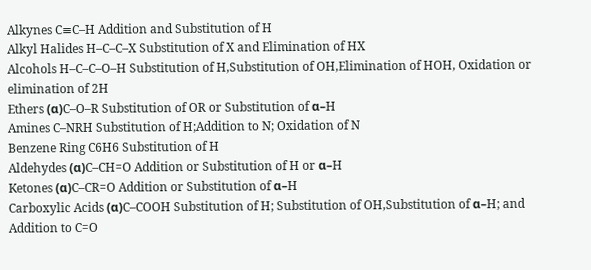Alkynes C≡C–H Addition and Substitution of H
Alkyl Halides H–C–C–X Substitution of X and Elimination of HX
Alcohols H–C–C–O–H Substitution of H,Substitution of OH,Elimination of HOH, Oxidation or elimination of 2H
Ethers (α)C–O–R Substitution of OR or Substitution of α–H
Amines C–NRH Substitution of H;Addition to N; Oxidation of N
Benzene Ring C6H6 Substitution of H
Aldehydes (α)C–CH=O Addition or Substitution of H or α–H
Ketones (α)C–CR=O Addition or Substitution of α–H
Carboxylic Acids (α)C–COOH Substitution of H; Substitution of OH,Substitution of α–H; and Addition to C=O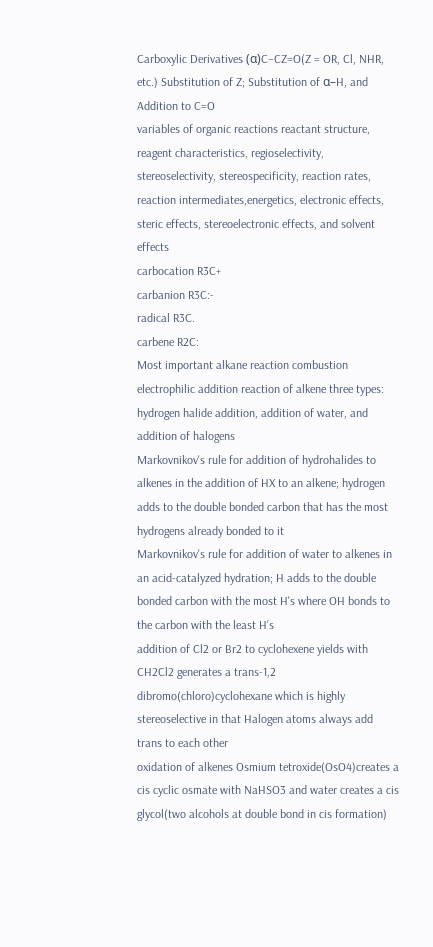Carboxylic Derivatives (α)C–CZ=O(Z = OR, Cl, NHR, etc.) Substitution of Z; Substitution of α–H, and Addition to C=O
variables of organic reactions reactant structure, reagent characteristics, regioselectivity, stereoselectivity, stereospecificity, reaction rates, reaction intermediates,energetics, electronic effects, steric effects, stereoelectronic effects, and solvent effects
carbocation R3C+
carbanion R3C:-
radical R3C.
carbene R2C:
Most important alkane reaction combustion
electrophilic addition reaction of alkene three types: hydrogen halide addition, addition of water, and addition of halogens
Markovnikov's rule for addition of hydrohalides to alkenes in the addition of HX to an alkene; hydrogen adds to the double bonded carbon that has the most hydrogens already bonded to it
Markovnikov's rule for addition of water to alkenes in an acid-catalyzed hydration; H adds to the double bonded carbon with the most H's where OH bonds to the carbon with the least H's
addition of Cl2 or Br2 to cyclohexene yields with CH2Cl2 generates a trans-1,2 dibromo(chloro)cyclohexane which is highly stereoselective in that Halogen atoms always add trans to each other
oxidation of alkenes Osmium tetroxide(OsO4)creates a cis cyclic osmate with NaHSO3 and water creates a cis glycol(two alcohols at double bond in cis formation)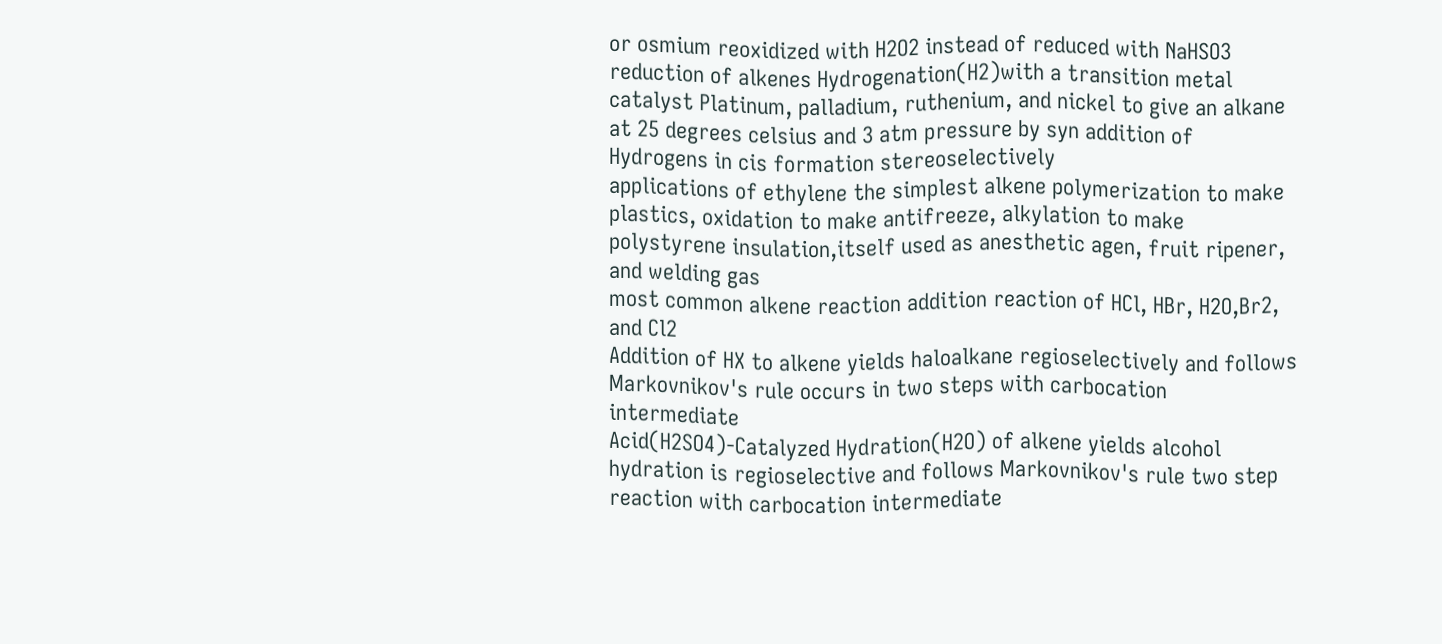or osmium reoxidized with H2O2 instead of reduced with NaHSO3
reduction of alkenes Hydrogenation(H2)with a transition metal catalyst Platinum, palladium, ruthenium, and nickel to give an alkane at 25 degrees celsius and 3 atm pressure by syn addition of Hydrogens in cis formation stereoselectively
applications of ethylene the simplest alkene polymerization to make plastics, oxidation to make antifreeze, alkylation to make polystyrene insulation,itself used as anesthetic agen, fruit ripener, and welding gas
most common alkene reaction addition reaction of HCl, HBr, H2O,Br2, and Cl2
Addition of HX to alkene yields haloalkane regioselectively and follows Markovnikov's rule occurs in two steps with carbocation intermediate
Acid(H2SO4)-Catalyzed Hydration(H2O) of alkene yields alcohol hydration is regioselective and follows Markovnikov's rule two step reaction with carbocation intermediate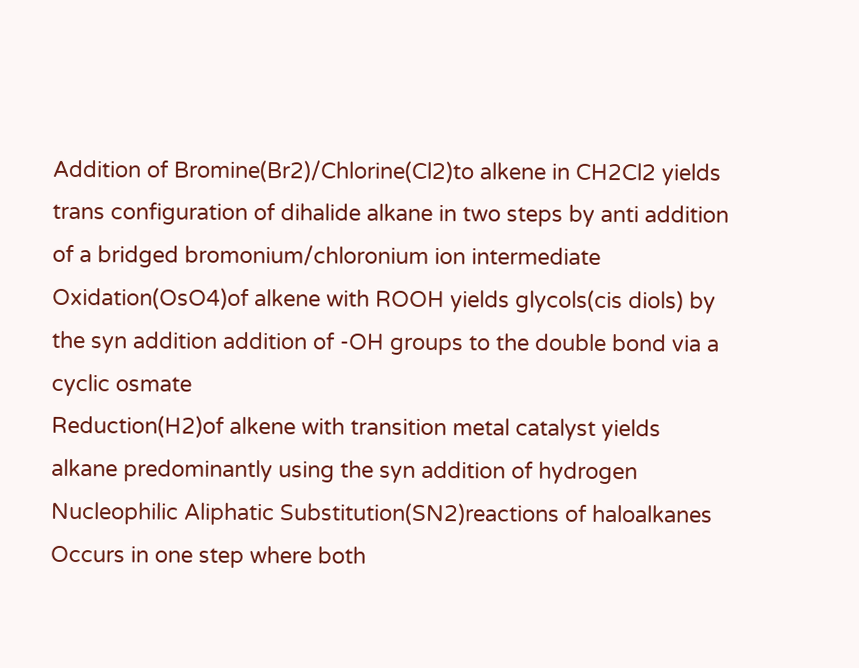Addition of Bromine(Br2)/Chlorine(Cl2)to alkene in CH2Cl2 yields trans configuration of dihalide alkane in two steps by anti addition of a bridged bromonium/chloronium ion intermediate
Oxidation(OsO4)of alkene with ROOH yields glycols(cis diols) by the syn addition addition of -OH groups to the double bond via a cyclic osmate
Reduction(H2)of alkene with transition metal catalyst yields alkane predominantly using the syn addition of hydrogen
Nucleophilic Aliphatic Substitution(SN2)reactions of haloalkanes Occurs in one step where both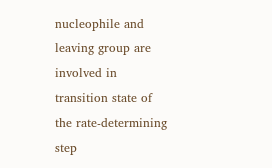nucleophile and leaving group are involved in transition state of the rate-determining step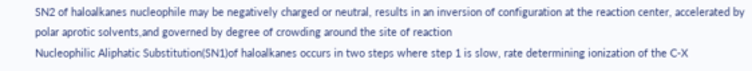SN2 of haloalkanes nucleophile may be negatively charged or neutral, results in an inversion of configuration at the reaction center, accelerated by polar aprotic solvents,and governed by degree of crowding around the site of reaction
Nucleophilic Aliphatic Substitution(SN1)of haloalkanes occurs in two steps where step 1 is slow, rate determining ionization of the C-X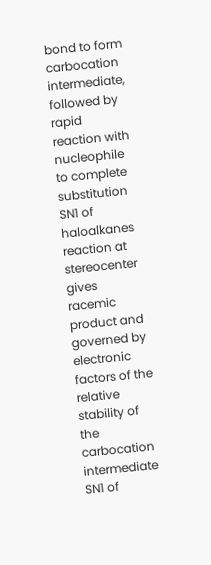bond to form carbocation intermediate, followed by rapid reaction with nucleophile to complete substitution
SN1 of haloalkanes reaction at stereocenter gives racemic product and governed by electronic factors of the relative stability of the carbocation intermediate
SN1 of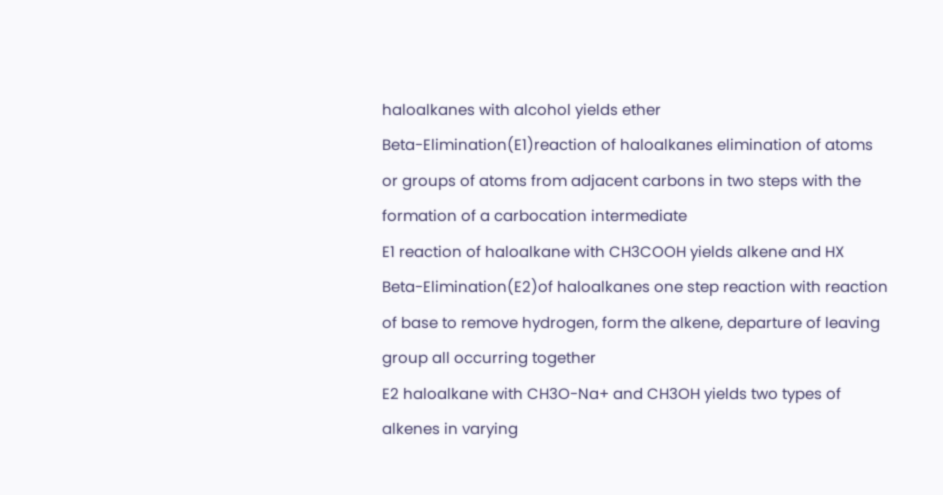haloalkanes with alcohol yields ether
Beta-Elimination(E1)reaction of haloalkanes elimination of atoms or groups of atoms from adjacent carbons in two steps with the formation of a carbocation intermediate
E1 reaction of haloalkane with CH3COOH yields alkene and HX
Beta-Elimination(E2)of haloalkanes one step reaction with reaction of base to remove hydrogen, form the alkene, departure of leaving group all occurring together
E2 haloalkane with CH3O-Na+ and CH3OH yields two types of alkenes in varying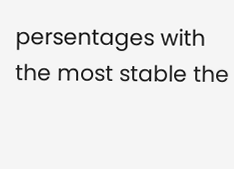persentages with the most stable the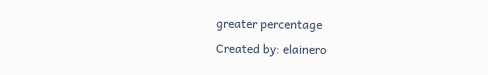greater percentage
Created by: elainero